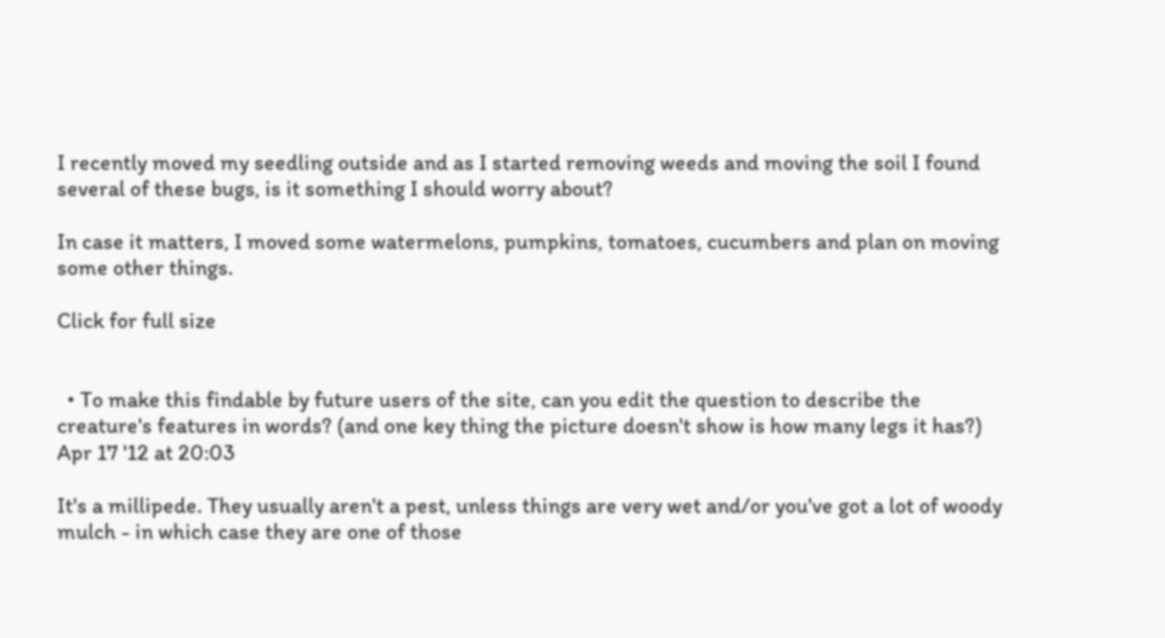I recently moved my seedling outside and as I started removing weeds and moving the soil I found several of these bugs, is it something I should worry about?

In case it matters, I moved some watermelons, pumpkins, tomatoes, cucumbers and plan on moving some other things.

Click for full size


  • To make this findable by future users of the site, can you edit the question to describe the creature's features in words? (and one key thing the picture doesn't show is how many legs it has?) Apr 17 '12 at 20:03

It's a millipede. They usually aren't a pest, unless things are very wet and/or you've got a lot of woody mulch - in which case they are one of those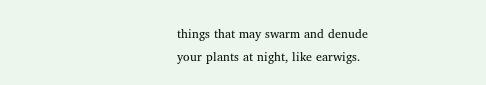things that may swarm and denude your plants at night, like earwigs.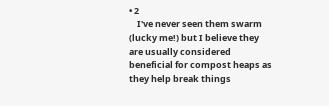• 2
    I've never seen them swarm (lucky me!) but I believe they are usually considered beneficial for compost heaps as they help break things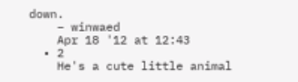down.
    – winwaed
    Apr 18 '12 at 12:43
  • 2
    He's a cute little animal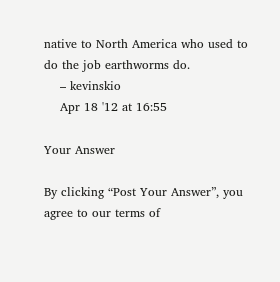native to North America who used to do the job earthworms do.
    – kevinskio
    Apr 18 '12 at 16:55

Your Answer

By clicking “Post Your Answer”, you agree to our terms of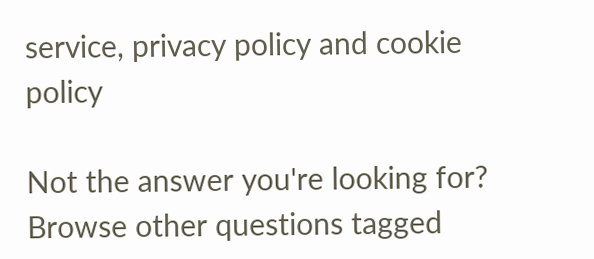service, privacy policy and cookie policy

Not the answer you're looking for? Browse other questions tagged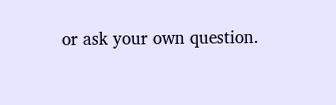or ask your own question.